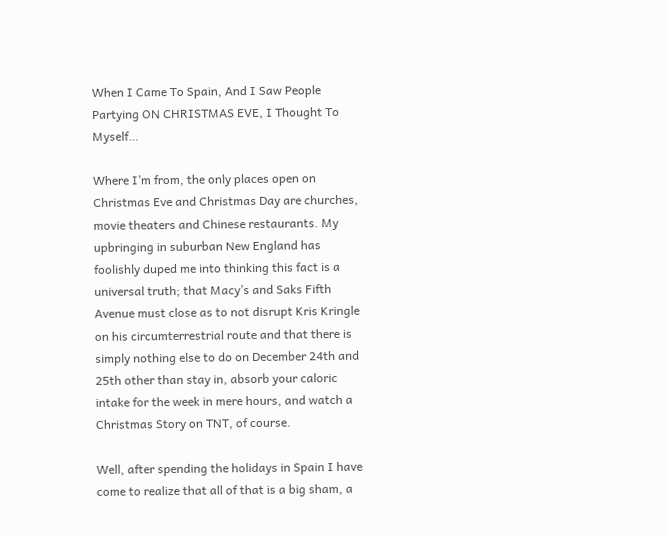When I Came To Spain, And I Saw People Partying ON CHRISTMAS EVE, I Thought To Myself…

Where I’m from, the only places open on Christmas Eve and Christmas Day are churches, movie theaters and Chinese restaurants. My upbringing in suburban New England has foolishly duped me into thinking this fact is a universal truth; that Macy’s and Saks Fifth Avenue must close as to not disrupt Kris Kringle on his circumterrestrial route and that there is simply nothing else to do on December 24th and 25th other than stay in, absorb your caloric intake for the week in mere hours, and watch a Christmas Story on TNT, of course.

Well, after spending the holidays in Spain I have come to realize that all of that is a big sham, a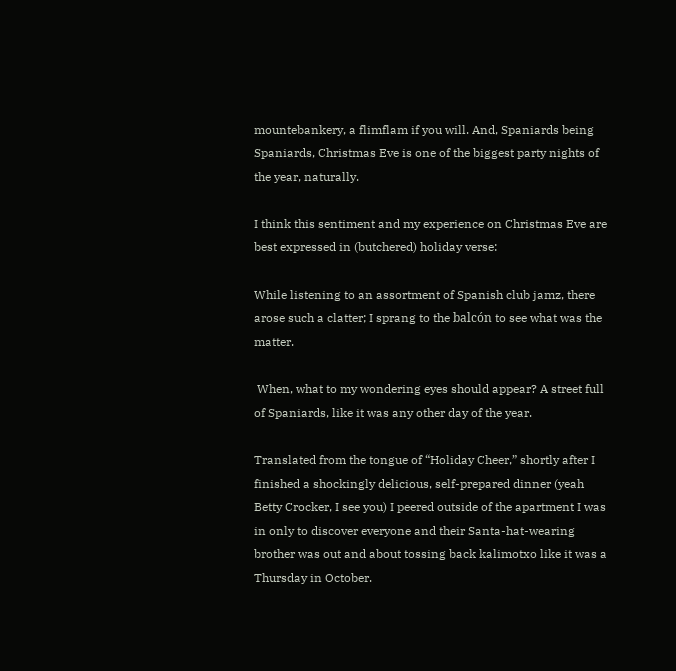mountebankery, a flimflam if you will. And, Spaniards being Spaniards, Christmas Eve is one of the biggest party nights of the year, naturally.

I think this sentiment and my experience on Christmas Eve are best expressed in (butchered) holiday verse:

While listening to an assortment of Spanish club jamz, there arose such a clatter; I sprang to the balcón to see what was the matter.

 When, what to my wondering eyes should appear? A street full of Spaniards, like it was any other day of the year.

Translated from the tongue of “Holiday Cheer,” shortly after I finished a shockingly delicious, self-prepared dinner (yeah Betty Crocker, I see you) I peered outside of the apartment I was in only to discover everyone and their Santa-hat-wearing brother was out and about tossing back kalimotxo like it was a Thursday in October.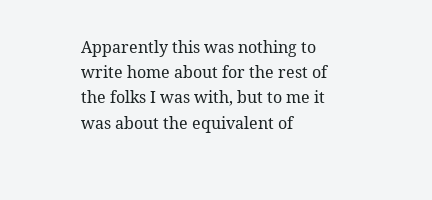Apparently this was nothing to write home about for the rest of the folks I was with, but to me it was about the equivalent of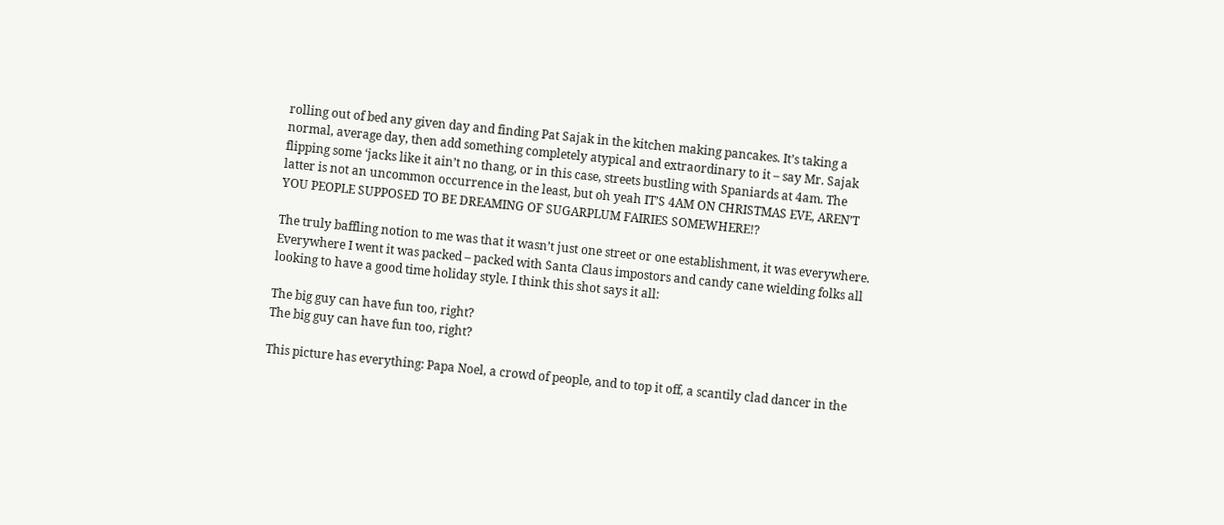rolling out of bed any given day and finding Pat Sajak in the kitchen making pancakes. It’s taking a normal, average day, then add something completely atypical and extraordinary to it – say Mr. Sajak flipping some ‘jacks like it ain’t no thang, or in this case, streets bustling with Spaniards at 4am. The latter is not an uncommon occurrence in the least, but oh yeah IT’S 4AM ON CHRISTMAS EVE, AREN’T YOU PEOPLE SUPPOSED TO BE DREAMING OF SUGARPLUM FAIRIES SOMEWHERE!?

The truly baffling notion to me was that it wasn’t just one street or one establishment, it was everywhere. Everywhere I went it was packed – packed with Santa Claus impostors and candy cane wielding folks all looking to have a good time holiday style. I think this shot says it all:

The big guy can have fun too, right?
The big guy can have fun too, right?

This picture has everything: Papa Noel, a crowd of people, and to top it off, a scantily clad dancer in the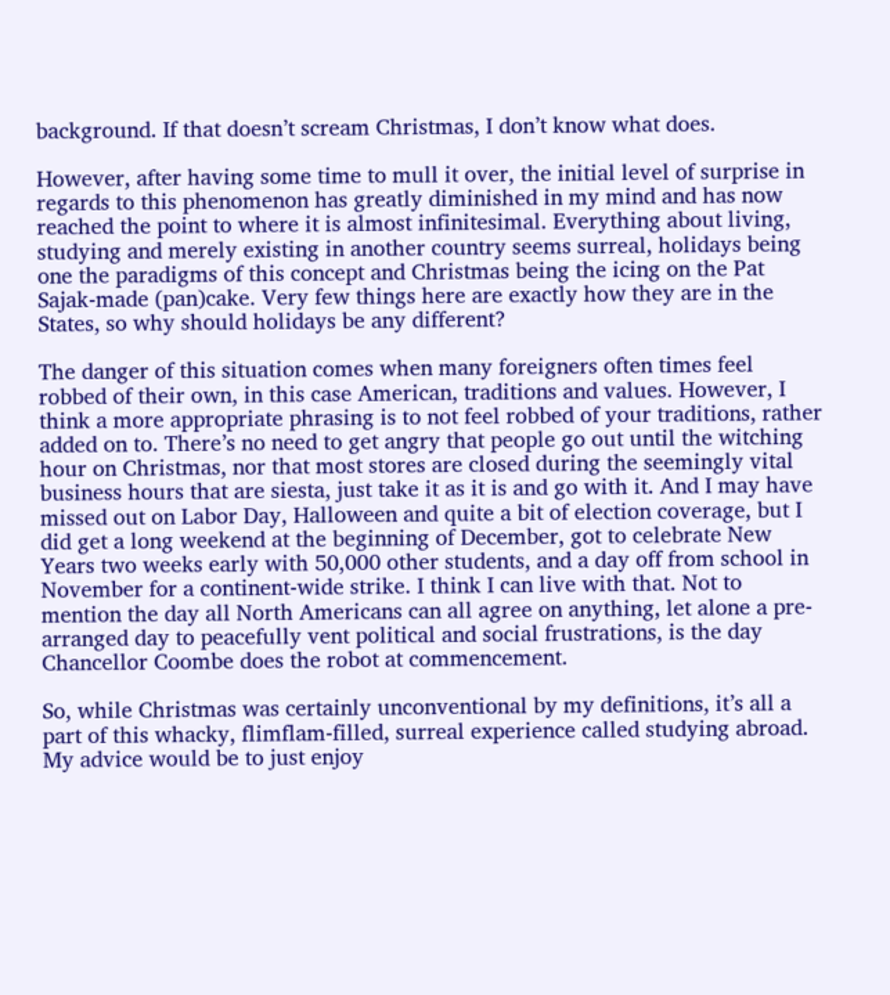background. If that doesn’t scream Christmas, I don’t know what does.

However, after having some time to mull it over, the initial level of surprise in regards to this phenomenon has greatly diminished in my mind and has now reached the point to where it is almost infinitesimal. Everything about living, studying and merely existing in another country seems surreal, holidays being one the paradigms of this concept and Christmas being the icing on the Pat Sajak-made (pan)cake. Very few things here are exactly how they are in the States, so why should holidays be any different?

The danger of this situation comes when many foreigners often times feel robbed of their own, in this case American, traditions and values. However, I think a more appropriate phrasing is to not feel robbed of your traditions, rather added on to. There’s no need to get angry that people go out until the witching hour on Christmas, nor that most stores are closed during the seemingly vital business hours that are siesta, just take it as it is and go with it. And I may have missed out on Labor Day, Halloween and quite a bit of election coverage, but I did get a long weekend at the beginning of December, got to celebrate New Years two weeks early with 50,000 other students, and a day off from school in November for a continent-wide strike. I think I can live with that. Not to mention the day all North Americans can all agree on anything, let alone a pre-arranged day to peacefully vent political and social frustrations, is the day Chancellor Coombe does the robot at commencement.

So, while Christmas was certainly unconventional by my definitions, it’s all a part of this whacky, flimflam-filled, surreal experience called studying abroad. My advice would be to just enjoy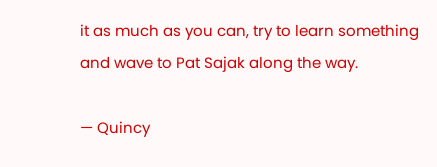it as much as you can, try to learn something and wave to Pat Sajak along the way.

— Quincy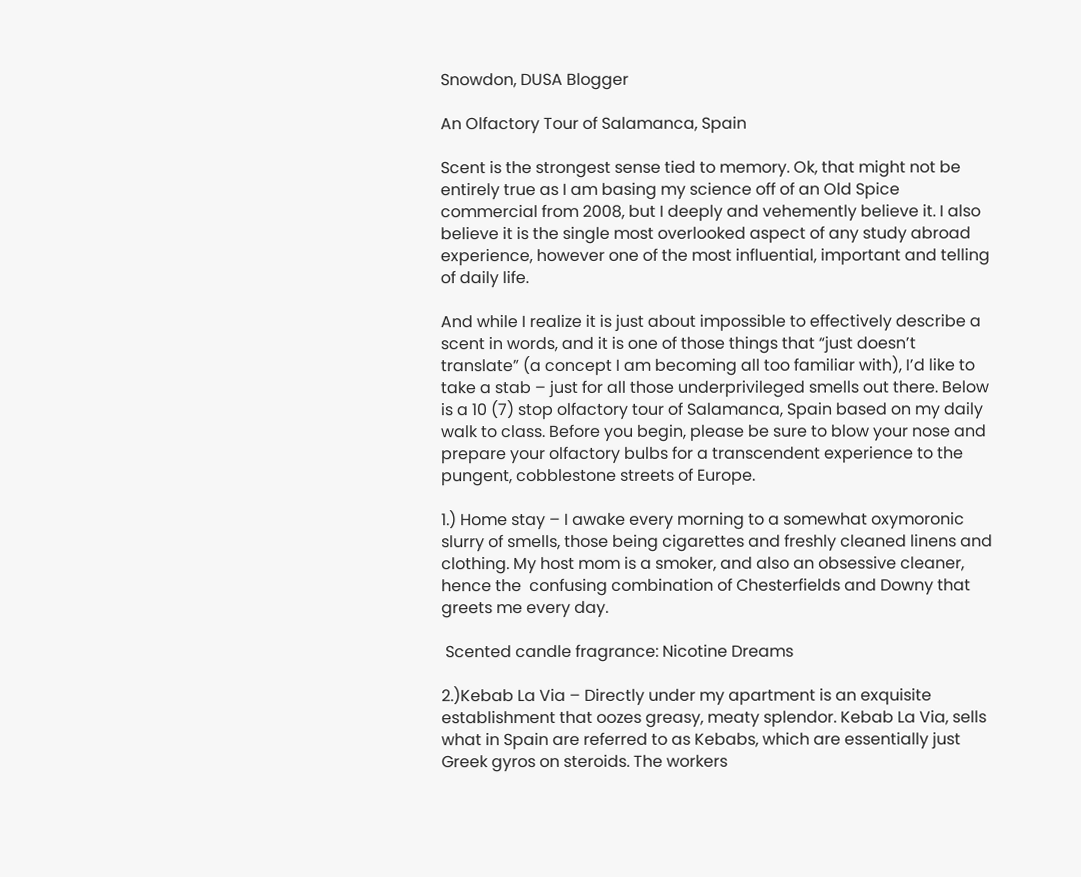Snowdon, DUSA Blogger

An Olfactory Tour of Salamanca, Spain

Scent is the strongest sense tied to memory. Ok, that might not be entirely true as I am basing my science off of an Old Spice commercial from 2008, but I deeply and vehemently believe it. I also believe it is the single most overlooked aspect of any study abroad experience, however one of the most influential, important and telling of daily life.

And while I realize it is just about impossible to effectively describe a scent in words, and it is one of those things that “just doesn’t translate” (a concept I am becoming all too familiar with), I’d like to take a stab – just for all those underprivileged smells out there. Below is a 10 (7) stop olfactory tour of Salamanca, Spain based on my daily walk to class. Before you begin, please be sure to blow your nose and prepare your olfactory bulbs for a transcendent experience to the pungent, cobblestone streets of Europe.

1.) Home stay – I awake every morning to a somewhat oxymoronic slurry of smells, those being cigarettes and freshly cleaned linens and clothing. My host mom is a smoker, and also an obsessive cleaner, hence the  confusing combination of Chesterfields and Downy that greets me every day.

 Scented candle fragrance: Nicotine Dreams

2.)Kebab La Via – Directly under my apartment is an exquisite establishment that oozes greasy, meaty splendor. Kebab La Via, sells what in Spain are referred to as Kebabs, which are essentially just Greek gyros on steroids. The workers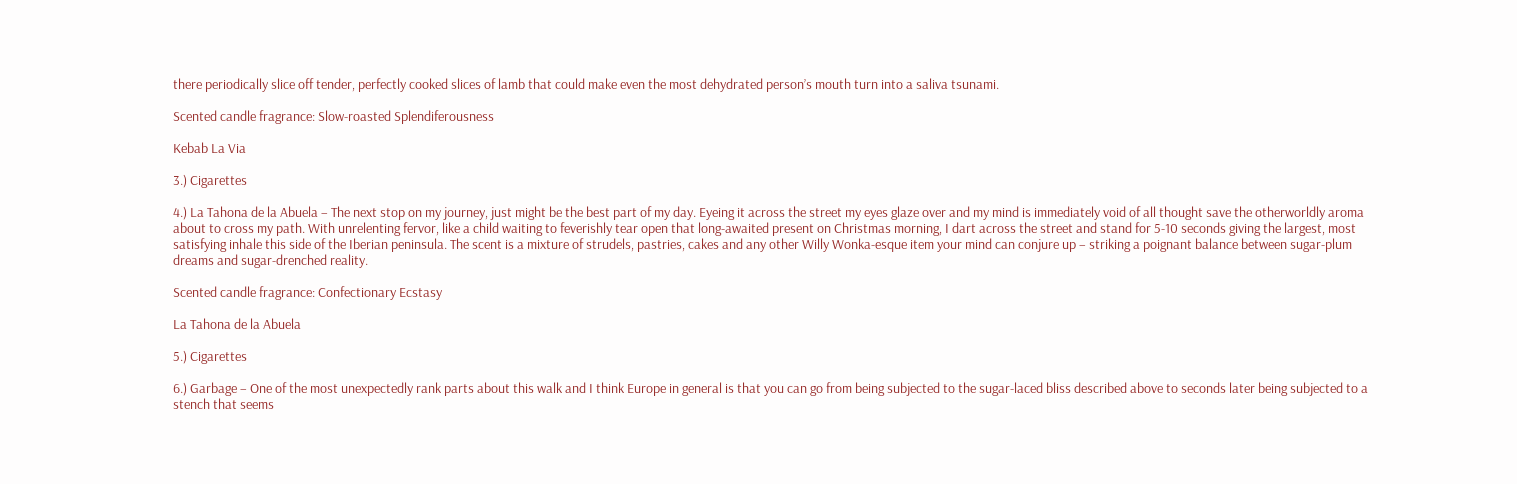there periodically slice off tender, perfectly cooked slices of lamb that could make even the most dehydrated person’s mouth turn into a saliva tsunami.

Scented candle fragrance: Slow-roasted Splendiferousness

Kebab La Via

3.) Cigarettes

4.) La Tahona de la Abuela – The next stop on my journey, just might be the best part of my day. Eyeing it across the street my eyes glaze over and my mind is immediately void of all thought save the otherworldly aroma about to cross my path. With unrelenting fervor, like a child waiting to feverishly tear open that long-awaited present on Christmas morning, I dart across the street and stand for 5-10 seconds giving the largest, most satisfying inhale this side of the Iberian peninsula. The scent is a mixture of strudels, pastries, cakes and any other Willy Wonka-esque item your mind can conjure up – striking a poignant balance between sugar-plum dreams and sugar-drenched reality.

Scented candle fragrance: Confectionary Ecstasy

La Tahona de la Abuela

5.) Cigarettes

6.) Garbage – One of the most unexpectedly rank parts about this walk and I think Europe in general is that you can go from being subjected to the sugar-laced bliss described above to seconds later being subjected to a stench that seems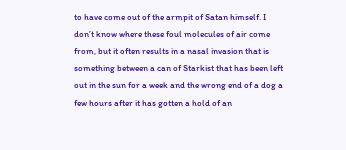to have come out of the armpit of Satan himself. I don’t know where these foul molecules of air come from, but it often results in a nasal invasion that is something between a can of Starkist that has been left out in the sun for a week and the wrong end of a dog a few hours after it has gotten a hold of an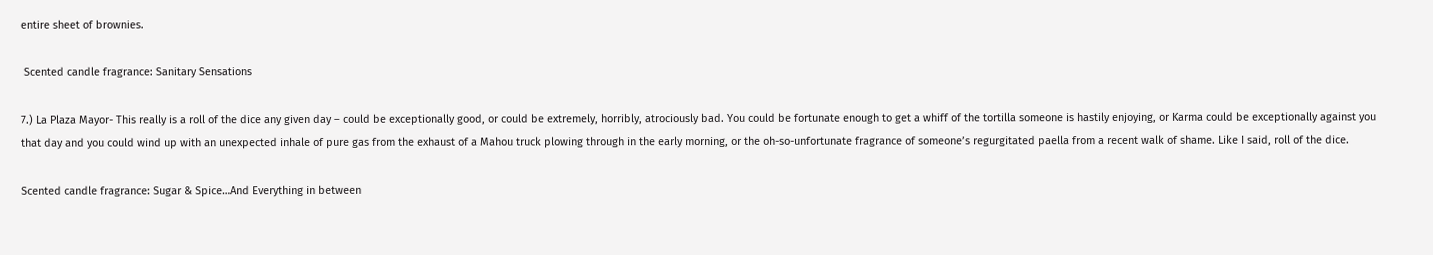entire sheet of brownies.

 Scented candle fragrance: Sanitary Sensations

7.) La Plaza Mayor- This really is a roll of the dice any given day – could be exceptionally good, or could be extremely, horribly, atrociously bad. You could be fortunate enough to get a whiff of the tortilla someone is hastily enjoying, or Karma could be exceptionally against you that day and you could wind up with an unexpected inhale of pure gas from the exhaust of a Mahou truck plowing through in the early morning, or the oh-so-unfortunate fragrance of someone’s regurgitated paella from a recent walk of shame. Like I said, roll of the dice.

Scented candle fragrance: Sugar & Spice…And Everything in between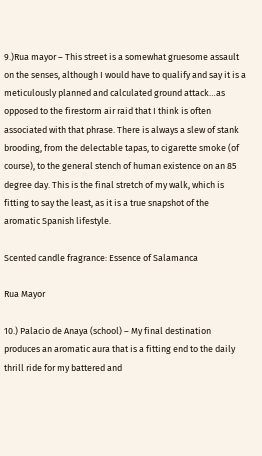9.)Rua mayor – This street is a somewhat gruesome assault on the senses, although I would have to qualify and say it is a meticulously planned and calculated ground attack…as opposed to the firestorm air raid that I think is often associated with that phrase. There is always a slew of stank brooding, from the delectable tapas, to cigarette smoke (of course), to the general stench of human existence on an 85 degree day. This is the final stretch of my walk, which is fitting to say the least, as it is a true snapshot of the aromatic Spanish lifestyle.

Scented candle fragrance: Essence of Salamanca

Rua Mayor

10.) Palacio de Anaya (school) – My final destination produces an aromatic aura that is a fitting end to the daily thrill ride for my battered and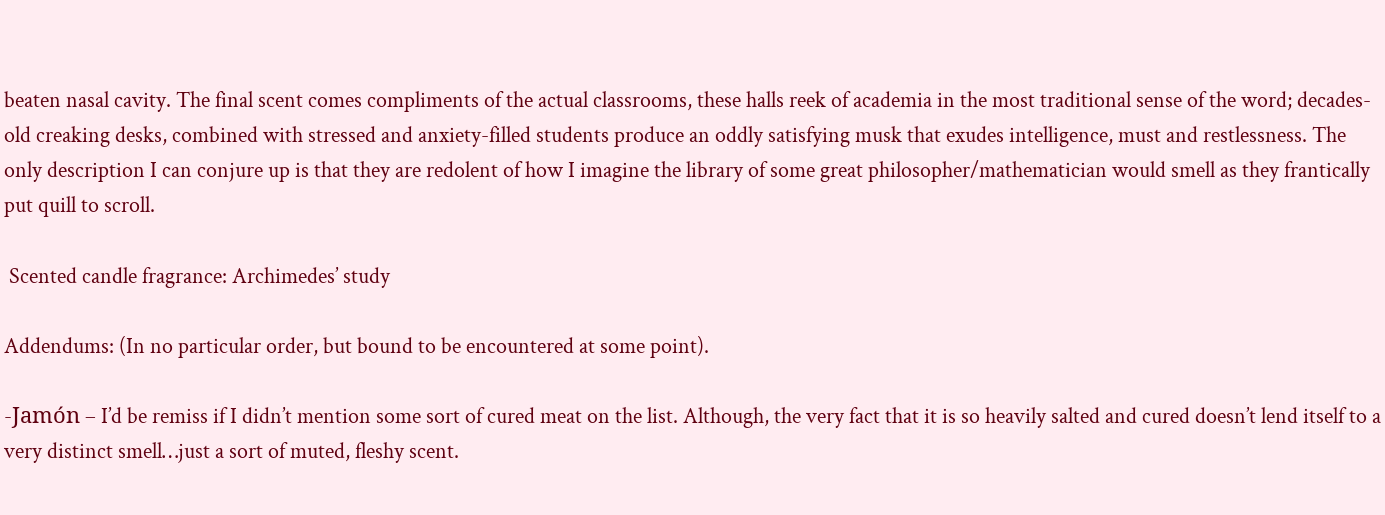beaten nasal cavity. The final scent comes compliments of the actual classrooms, these halls reek of academia in the most traditional sense of the word; decades-old creaking desks, combined with stressed and anxiety-filled students produce an oddly satisfying musk that exudes intelligence, must and restlessness. The only description I can conjure up is that they are redolent of how I imagine the library of some great philosopher/mathematician would smell as they frantically put quill to scroll.

 Scented candle fragrance: Archimedes’ study

Addendums: (In no particular order, but bound to be encountered at some point).

-Jamón – I’d be remiss if I didn’t mention some sort of cured meat on the list. Although, the very fact that it is so heavily salted and cured doesn’t lend itself to a very distinct smell…just a sort of muted, fleshy scent.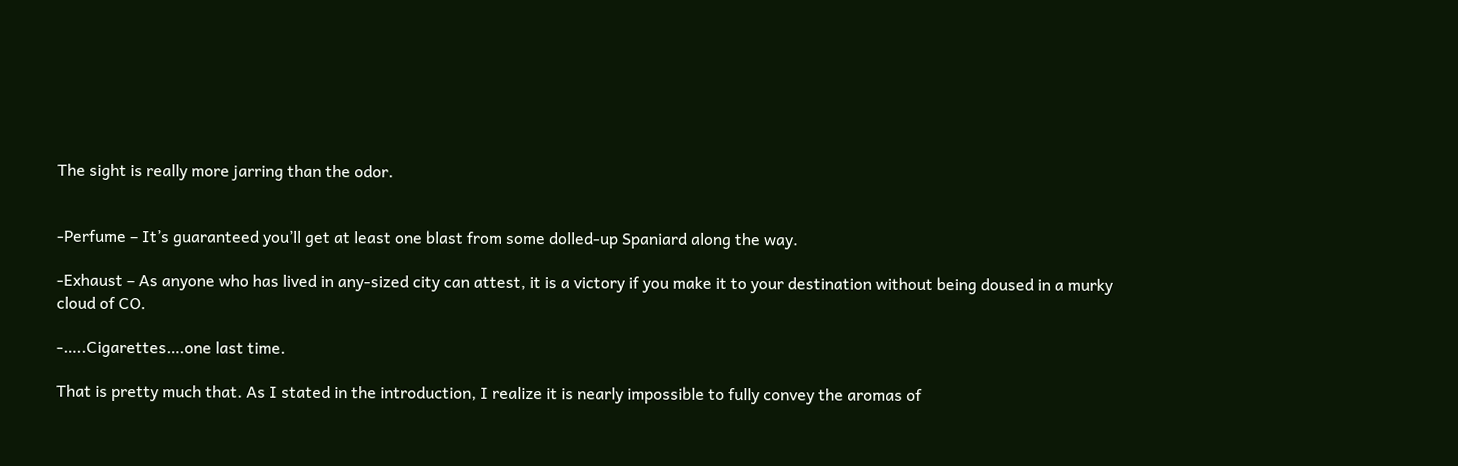The sight is really more jarring than the odor.


-Perfume – It’s guaranteed you’ll get at least one blast from some dolled-up Spaniard along the way.

-Exhaust – As anyone who has lived in any-sized city can attest, it is a victory if you make it to your destination without being doused in a murky cloud of CO.

-…..Cigarettes….one last time.

That is pretty much that. As I stated in the introduction, I realize it is nearly impossible to fully convey the aromas of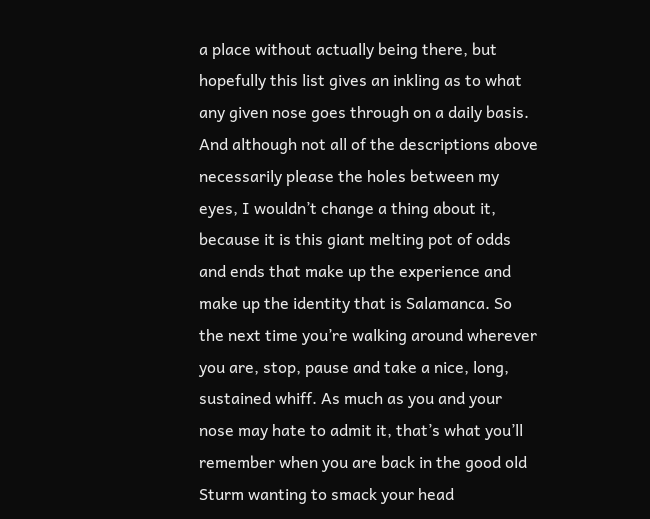a place without actually being there, but hopefully this list gives an inkling as to what any given nose goes through on a daily basis. And although not all of the descriptions above necessarily please the holes between my eyes, I wouldn’t change a thing about it, because it is this giant melting pot of odds and ends that make up the experience and make up the identity that is Salamanca. So the next time you’re walking around wherever you are, stop, pause and take a nice, long, sustained whiff. As much as you and your nose may hate to admit it, that’s what you’ll remember when you are back in the good old Sturm wanting to smack your head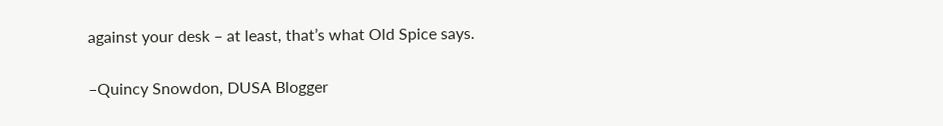against your desk – at least, that’s what Old Spice says.

–Quincy Snowdon, DUSA Blogger